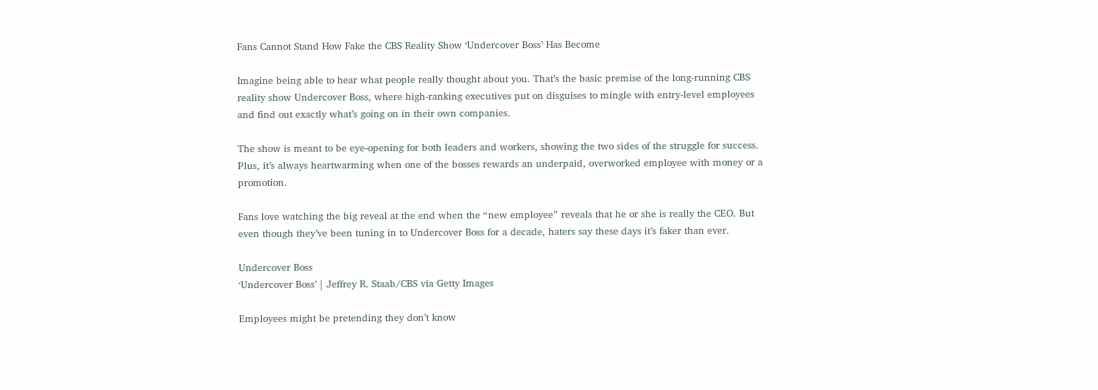Fans Cannot Stand How Fake the CBS Reality Show ‘Undercover Boss’ Has Become

Imagine being able to hear what people really thought about you. That’s the basic premise of the long-running CBS reality show Undercover Boss, where high-ranking executives put on disguises to mingle with entry-level employees and find out exactly what’s going on in their own companies.

The show is meant to be eye-opening for both leaders and workers, showing the two sides of the struggle for success. Plus, it’s always heartwarming when one of the bosses rewards an underpaid, overworked employee with money or a promotion.

Fans love watching the big reveal at the end when the “new employee” reveals that he or she is really the CEO. But even though they’ve been tuning in to Undercover Boss for a decade, haters say these days it’s faker than ever.

Undercover Boss
‘Undercover Boss’ | Jeffrey R. Staab/CBS via Getty Images

Employees might be pretending they don’t know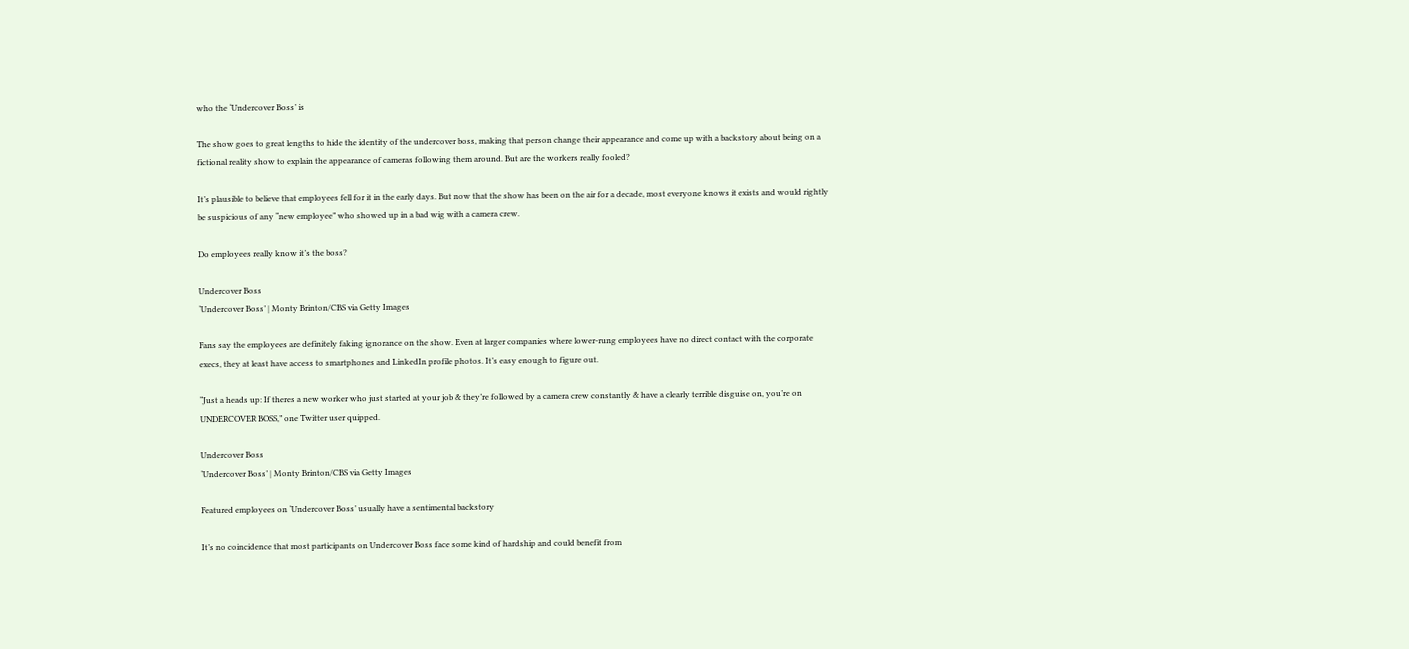who the ‘Undercover Boss’ is

The show goes to great lengths to hide the identity of the undercover boss, making that person change their appearance and come up with a backstory about being on a fictional reality show to explain the appearance of cameras following them around. But are the workers really fooled?

It’s plausible to believe that employees fell for it in the early days. But now that the show has been on the air for a decade, most everyone knows it exists and would rightly be suspicious of any “new employee” who showed up in a bad wig with a camera crew.

Do employees really know it’s the boss?

Undercover Boss
‘Undercover Boss’ | Monty Brinton/CBS via Getty Images

Fans say the employees are definitely faking ignorance on the show. Even at larger companies where lower-rung employees have no direct contact with the corporate execs, they at least have access to smartphones and LinkedIn profile photos. It’s easy enough to figure out.

“Just a heads up: If theres a new worker who just started at your job & they’re followed by a camera crew constantly & have a clearly terrible disguise on, you’re on UNDERCOVER BOSS,” one Twitter user quipped.

Undercover Boss
‘Undercover Boss’ | Monty Brinton/CBS via Getty Images

Featured employees on ‘Undercover Boss’ usually have a sentimental backstory

It’s no coincidence that most participants on Undercover Boss face some kind of hardship and could benefit from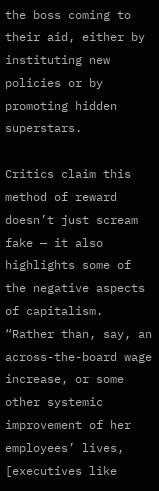the boss coming to their aid, either by instituting new policies or by promoting hidden superstars.

Critics claim this method of reward doesn’t just scream fake — it also highlights some of the negative aspects of capitalism. “Rather than, say, an across-the-board wage increase, or some other systemic improvement of her employees’ lives, [executives like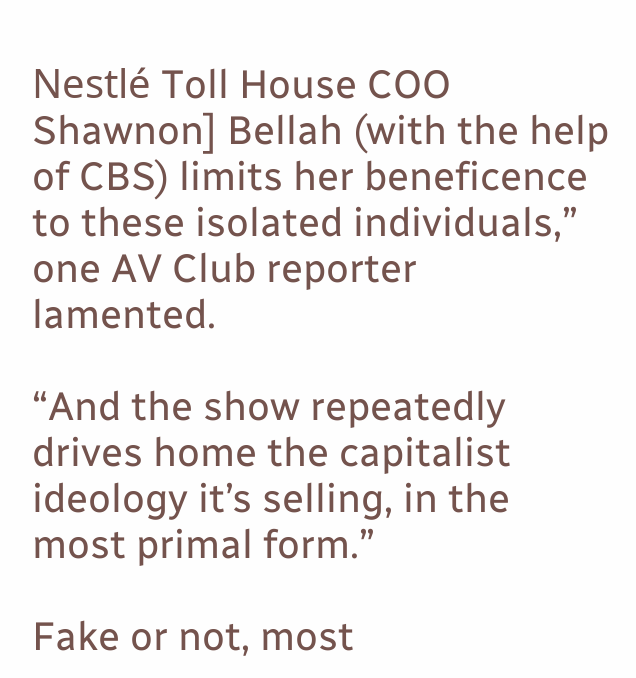Nestlé Toll House COO Shawnon] Bellah (with the help of CBS) limits her beneficence to these isolated individuals,” one AV Club reporter lamented.

“And the show repeatedly drives home the capitalist ideology it’s selling, in the most primal form.”

Fake or not, most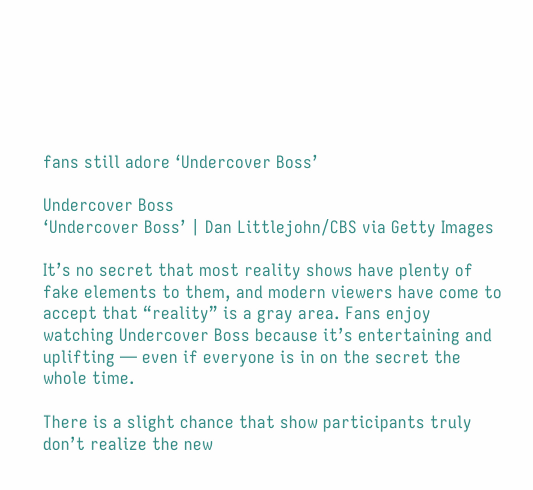fans still adore ‘Undercover Boss’

Undercover Boss
‘Undercover Boss’ | Dan Littlejohn/CBS via Getty Images

It’s no secret that most reality shows have plenty of fake elements to them, and modern viewers have come to accept that “reality” is a gray area. Fans enjoy watching Undercover Boss because it’s entertaining and uplifting — even if everyone is in on the secret the whole time.

There is a slight chance that show participants truly don’t realize the new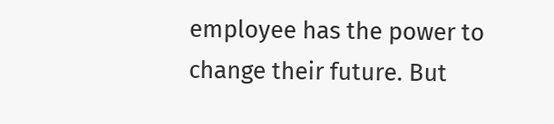employee has the power to change their future. But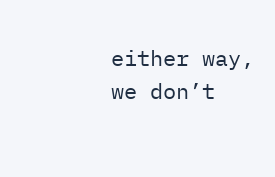either way, we don’t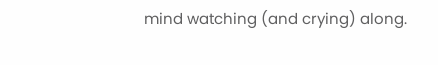mind watching (and crying) along.